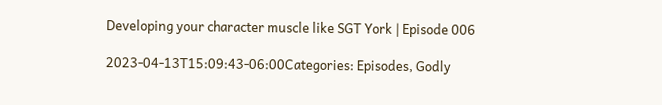Developing your character muscle like SGT York | Episode 006

2023-04-13T15:09:43-06:00Categories: Episodes, Godly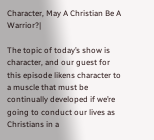Character, May A Christian Be A Warrior?|

The topic of today’s show is character, and our guest for this episode likens character to a muscle that must be continually developed if we’re going to conduct our lives as Christians in a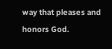way that pleases and honors God.